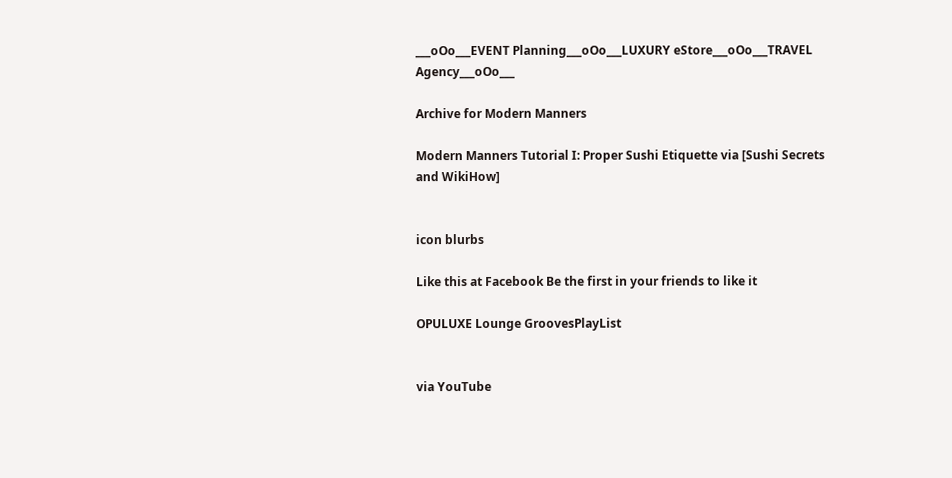___oOo___EVENT Planning___oOo___LUXURY eStore___oOo___TRAVEL Agency___oOo___

Archive for Modern Manners

Modern Manners Tutorial I: Proper Sushi Etiquette via [Sushi Secrets and WikiHow]


icon blurbs

Like this at Facebook Be the first in your friends to like it

OPULUXE Lounge GroovesPlayList


via YouTube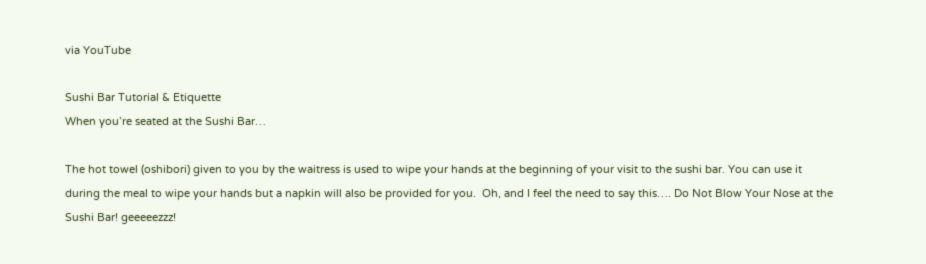via YouTube

Sushi Bar Tutorial & Etiquette
When you’re seated at the Sushi Bar…

The hot towel (oshibori) given to you by the waitress is used to wipe your hands at the beginning of your visit to the sushi bar. You can use it during the meal to wipe your hands but a napkin will also be provided for you.  Oh, and I feel the need to say this…. Do Not Blow Your Nose at the Sushi Bar! geeeeezzz!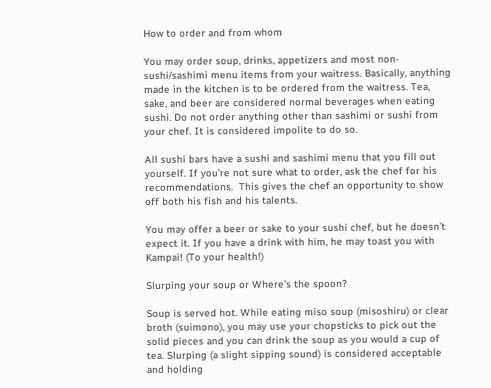How to order and from whom

You may order soup, drinks, appetizers and most non-sushi/sashimi menu items from your waitress. Basically, anything made in the kitchen is to be ordered from the waitress. Tea, sake, and beer are considered normal beverages when eating sushi. Do not order anything other than sashimi or sushi from your chef. It is considered impolite to do so.

All sushi bars have a sushi and sashimi menu that you fill out yourself. If you’re not sure what to order, ask the chef for his recommendations.  This gives the chef an opportunity to show off both his fish and his talents.

You may offer a beer or sake to your sushi chef, but he doesn’t expect it. If you have a drink with him, he may toast you with Kampai! (To your health!)

Slurping your soup or Where’s the spoon?

Soup is served hot. While eating miso soup (misoshiru) or clear broth (suimono), you may use your chopsticks to pick out the solid pieces and you can drink the soup as you would a cup of tea. Slurping (a slight sipping sound) is considered acceptable and holding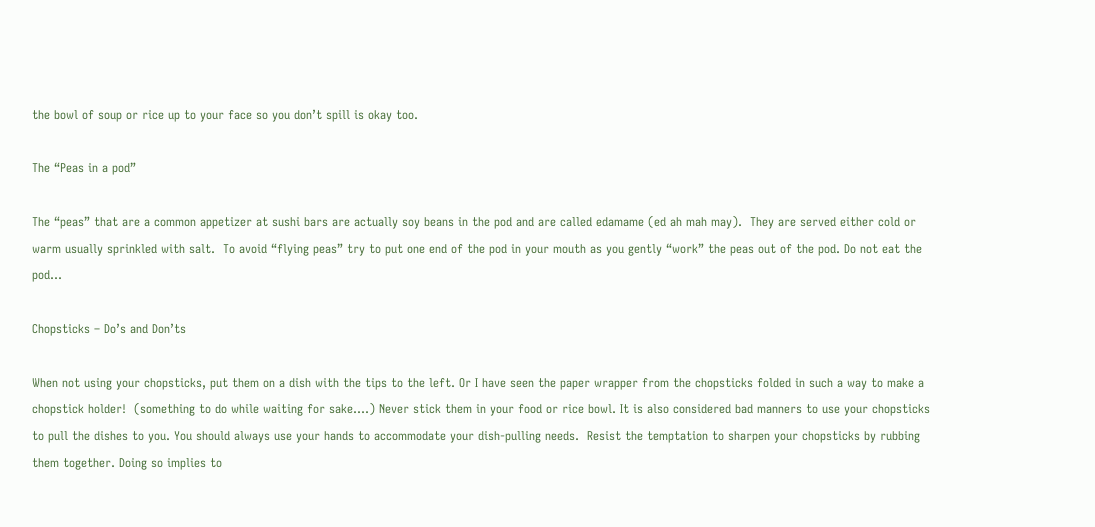the bowl of soup or rice up to your face so you don’t spill is okay too.

The “Peas in a pod”

The “peas” that are a common appetizer at sushi bars are actually soy beans in the pod and are called edamame (ed ah mah may).  They are served either cold or warm usually sprinkled with salt.  To avoid “flying peas” try to put one end of the pod in your mouth as you gently “work” the peas out of the pod. Do not eat the pod…

Chopsticks – Do’s and Don’ts

When not using your chopsticks, put them on a dish with the tips to the left. Or I have seen the paper wrapper from the chopsticks folded in such a way to make a chopstick holder!  (something to do while waiting for sake….) Never stick them in your food or rice bowl. It is also considered bad manners to use your chopsticks to pull the dishes to you. You should always use your hands to accommodate your dish-pulling needs.  Resist the temptation to sharpen your chopsticks by rubbing them together. Doing so implies to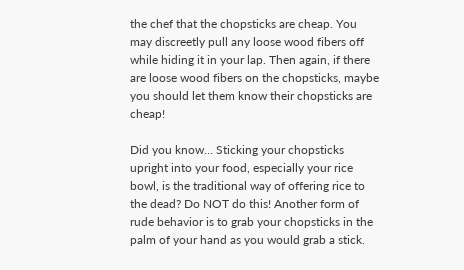the chef that the chopsticks are cheap. You may discreetly pull any loose wood fibers off while hiding it in your lap. Then again, if there are loose wood fibers on the chopsticks, maybe you should let them know their chopsticks are cheap!

Did you know… Sticking your chopsticks upright into your food, especially your rice bowl, is the traditional way of offering rice to the dead? Do NOT do this! Another form of rude behavior is to grab your chopsticks in the palm of your hand as you would grab a stick.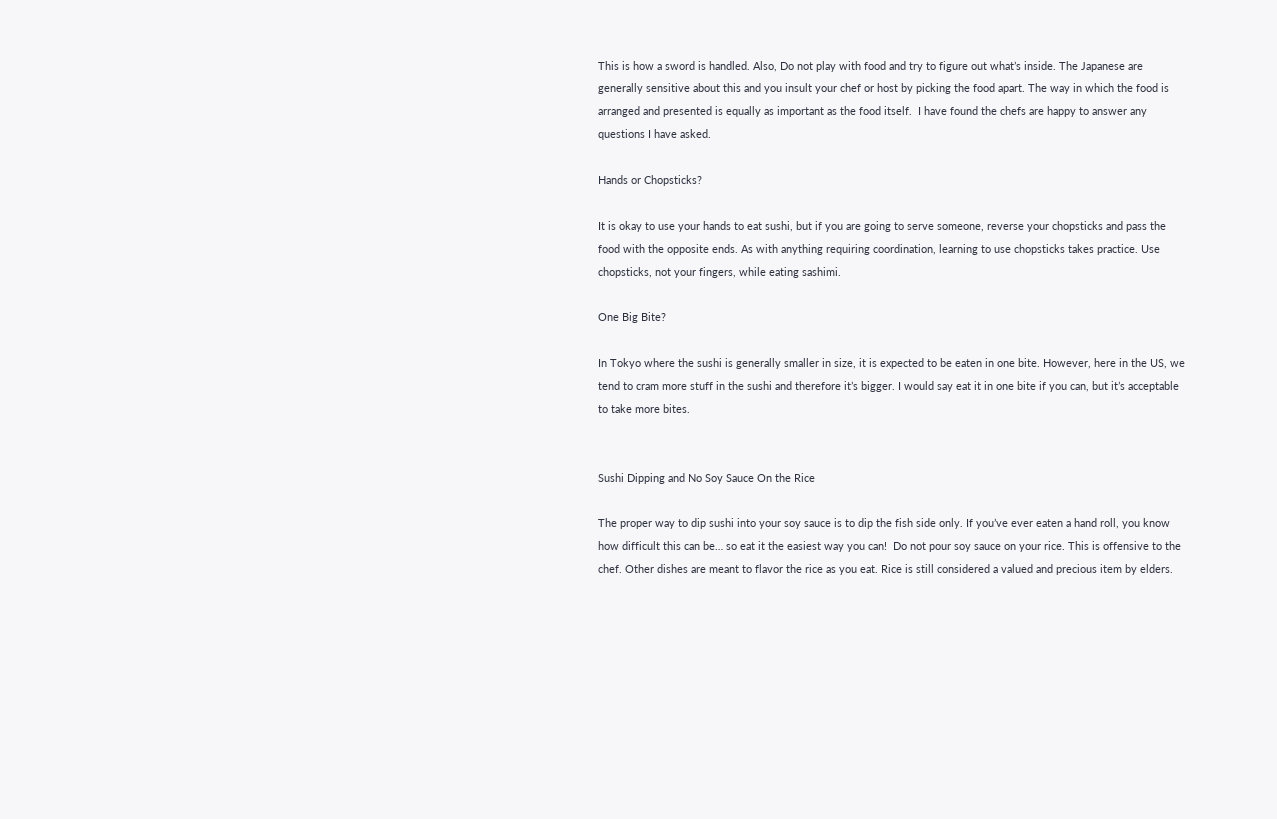This is how a sword is handled. Also, Do not play with food and try to figure out what’s inside. The Japanese are generally sensitive about this and you insult your chef or host by picking the food apart. The way in which the food is arranged and presented is equally as important as the food itself.  I have found the chefs are happy to answer any questions I have asked.

Hands or Chopsticks?

It is okay to use your hands to eat sushi, but if you are going to serve someone, reverse your chopsticks and pass the food with the opposite ends. As with anything requiring coordination, learning to use chopsticks takes practice. Use chopsticks, not your fingers, while eating sashimi.

One Big Bite?

In Tokyo where the sushi is generally smaller in size, it is expected to be eaten in one bite. However, here in the US, we tend to cram more stuff in the sushi and therefore it’s bigger. I would say eat it in one bite if you can, but it’s acceptable to take more bites.


Sushi Dipping and No Soy Sauce On the Rice

The proper way to dip sushi into your soy sauce is to dip the fish side only. If you’ve ever eaten a hand roll, you know how difficult this can be… so eat it the easiest way you can!  Do not pour soy sauce on your rice. This is offensive to the chef. Other dishes are meant to flavor the rice as you eat. Rice is still considered a valued and precious item by elders.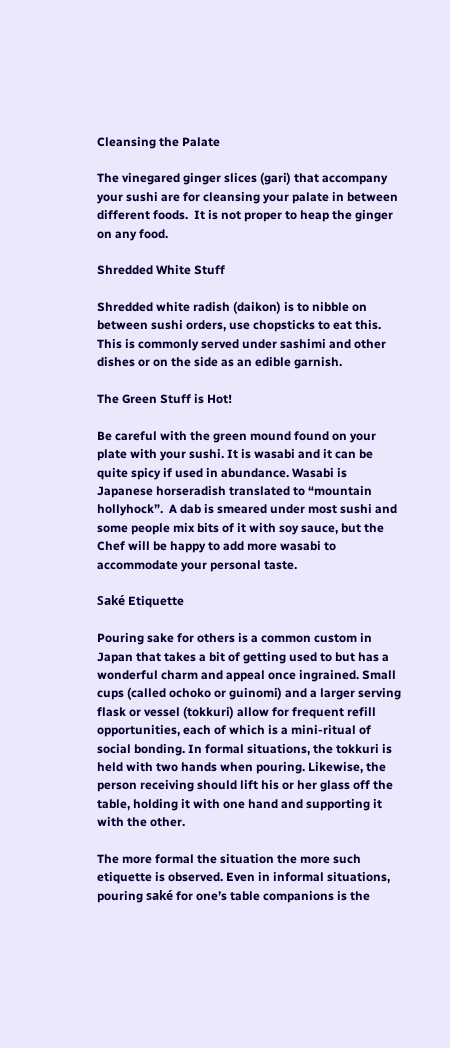Cleansing the Palate

The vinegared ginger slices (gari) that accompany your sushi are for cleansing your palate in between different foods.  It is not proper to heap the ginger on any food.

Shredded White Stuff

Shredded white radish (daikon) is to nibble on between sushi orders, use chopsticks to eat this. This is commonly served under sashimi and other dishes or on the side as an edible garnish.

The Green Stuff is Hot!

Be careful with the green mound found on your plate with your sushi. It is wasabi and it can be quite spicy if used in abundance. Wasabi is Japanese horseradish translated to “mountain hollyhock”.  A dab is smeared under most sushi and some people mix bits of it with soy sauce, but the Chef will be happy to add more wasabi to accommodate your personal taste.

Saké Etiquette

Pouring sake for others is a common custom in Japan that takes a bit of getting used to but has a wonderful charm and appeal once ingrained. Small cups (called ochoko or guinomi) and a larger serving flask or vessel (tokkuri) allow for frequent refill opportunities, each of which is a mini-ritual of social bonding. In formal situations, the tokkuri is held with two hands when pouring. Likewise, the person receiving should lift his or her glass off the table, holding it with one hand and supporting it with the other.

The more formal the situation the more such etiquette is observed. Even in informal situations, pouring saké for one’s table companions is the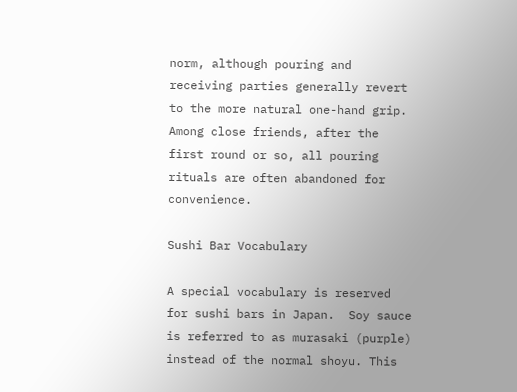norm, although pouring and receiving parties generally revert to the more natural one-hand grip. Among close friends, after the first round or so, all pouring rituals are often abandoned for convenience.

Sushi Bar Vocabulary

A special vocabulary is reserved for sushi bars in Japan.  Soy sauce is referred to as murasaki (purple) instead of the normal shoyu. This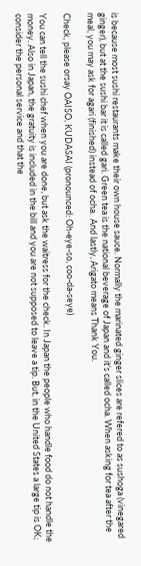is because most sushi restaurants make their own house sauce. Normally the marinated ginger slices are refered to as sushoga (vinegared ginger), but at the sushi bar it is called gari. Green tea is the national beverage of Japan and it’s called ocha. When asking for tea after the meal, you may ask for agari (finished) instead of ocha.  And lastly, Arigato means Thank You.

Check, please orsay OAISO, KUDASAI (pronounced: Oh-eye-so, coo-da-seye)

You can tell the sushi chef when you are done, but ask the waitress for the check. In Japan the people who handle food do not handle the money. Also in Japan, the gratuity is included in the bill and you are not supposed to leave a tip. But, in the United States a large tip is OK; consider the personal service and that the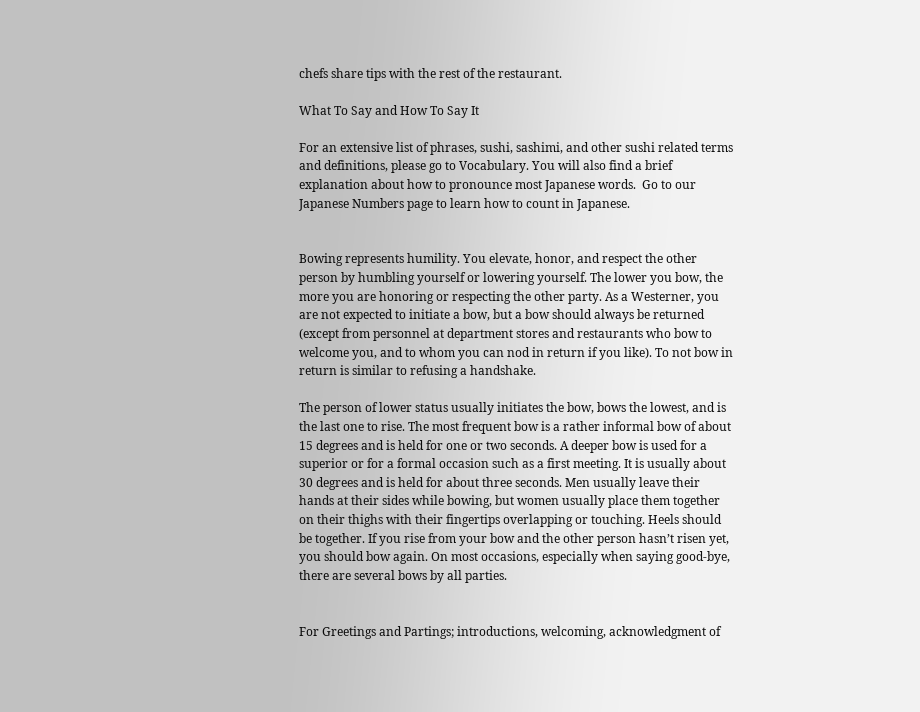chefs share tips with the rest of the restaurant.

What To Say and How To Say It

For an extensive list of phrases, sushi, sashimi, and other sushi related terms and definitions, please go to Vocabulary. You will also find a brief explanation about how to pronounce most Japanese words.  Go to our Japanese Numbers page to learn how to count in Japanese.


Bowing represents humility. You elevate, honor, and respect the other person by humbling yourself or lowering yourself. The lower you bow, the more you are honoring or respecting the other party. As a Westerner, you are not expected to initiate a bow, but a bow should always be returned (except from personnel at department stores and restaurants who bow to welcome you, and to whom you can nod in return if you like). To not bow in return is similar to refusing a handshake.

The person of lower status usually initiates the bow, bows the lowest, and is the last one to rise. The most frequent bow is a rather informal bow of about 15 degrees and is held for one or two seconds. A deeper bow is used for a superior or for a formal occasion such as a first meeting. It is usually about 30 degrees and is held for about three seconds. Men usually leave their hands at their sides while bowing, but women usually place them together on their thighs with their fingertips overlapping or touching. Heels should be together. If you rise from your bow and the other person hasn’t risen yet, you should bow again. On most occasions, especially when saying good-bye, there are several bows by all parties.


For Greetings and Partings; introductions, welcoming, acknowledgment of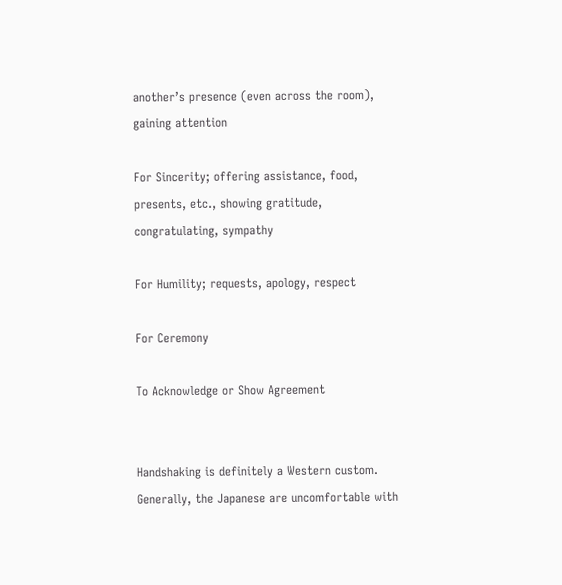another’s presence (even across the room), gaining attention

For Sincerity; offering assistance, food, presents, etc., showing gratitude, congratulating, sympathy

For Humility; requests, apology, respect

For Ceremony

To Acknowledge or Show Agreement


Handshaking is definitely a Western custom. Generally, the Japanese are uncomfortable with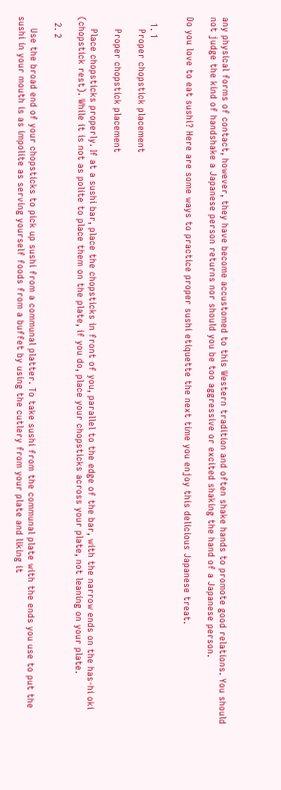any physical forms of contact, however, they have become accustomed to this Western tradition and often shake hands to promote good relations. You should not judge the kind of handshake a Japanese person returns nor should you be too aggressive or excited shaking the hand of a Japanese person.

Do you love to eat sushi? Here are some ways to practice proper sushi etiquette the next time you enjoy this delicious Japanese treat.


  1. 1
    Proper chopstick placement

    Proper chopstick placement

    Place chopsticks properly. If at a sushi bar, place the chopsticks in front of you, parallel to the edge of the bar, with the narrow ends on the has-hi oki (chopstick rest). While it is not as polite to place them on the plate, if you do, place your chopsticks across your plate, not leaning on your plate.

  2. 2

    Use the broad end of your chopsticks to pick up sushi from a communal platter. To take sushi from the communal plate with the ends you use to put the sushi in your mouth is as impolite as serving yourself foods from a buffet by using the cutlery from your plate and liking it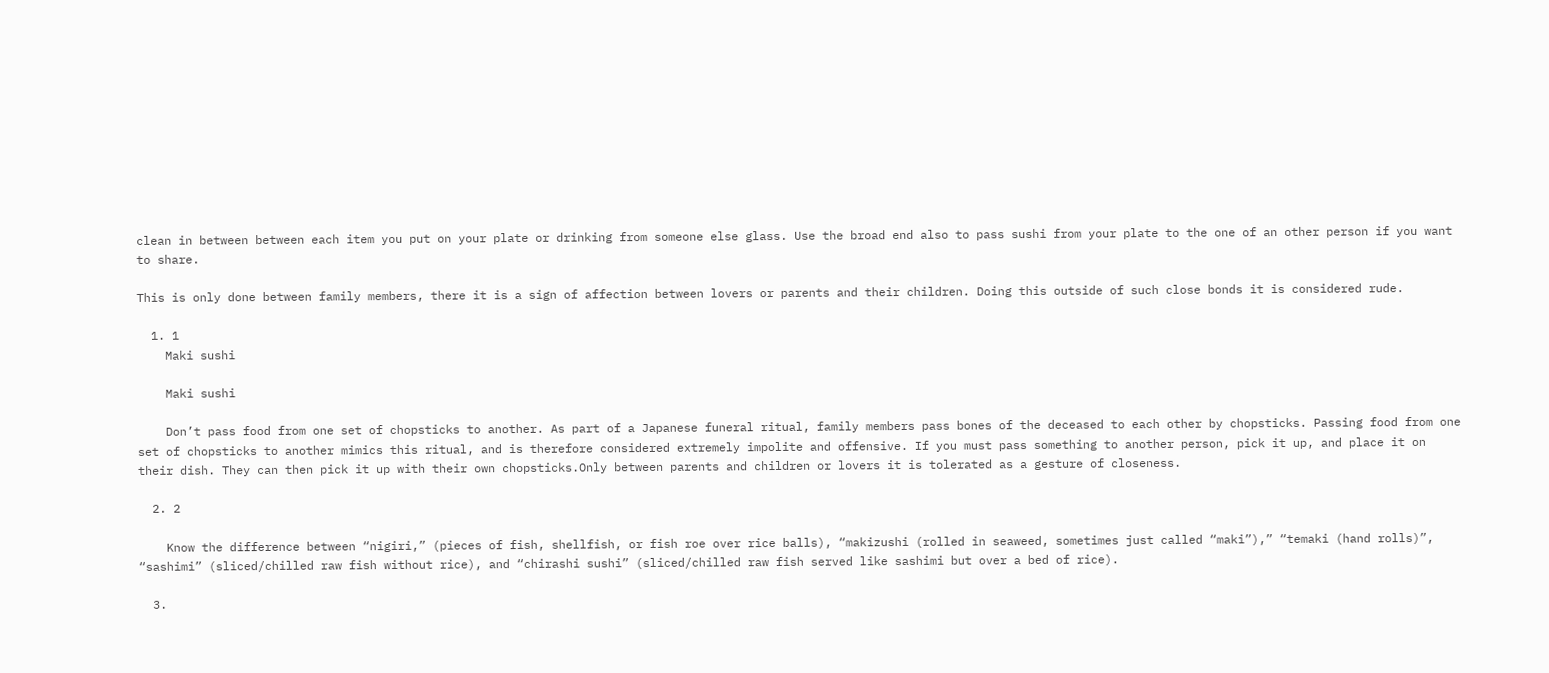clean in between between each item you put on your plate or drinking from someone else glass. Use the broad end also to pass sushi from your plate to the one of an other person if you want to share.

This is only done between family members, there it is a sign of affection between lovers or parents and their children. Doing this outside of such close bonds it is considered rude.

  1. 1
    Maki sushi

    Maki sushi

    Don’t pass food from one set of chopsticks to another. As part of a Japanese funeral ritual, family members pass bones of the deceased to each other by chopsticks. Passing food from one set of chopsticks to another mimics this ritual, and is therefore considered extremely impolite and offensive. If you must pass something to another person, pick it up, and place it on their dish. They can then pick it up with their own chopsticks.Only between parents and children or lovers it is tolerated as a gesture of closeness.

  2. 2

    Know the difference between “nigiri,” (pieces of fish, shellfish, or fish roe over rice balls), “makizushi (rolled in seaweed, sometimes just called “maki”),” “temaki (hand rolls)”, “sashimi” (sliced/chilled raw fish without rice), and “chirashi sushi” (sliced/chilled raw fish served like sashimi but over a bed of rice).

  3.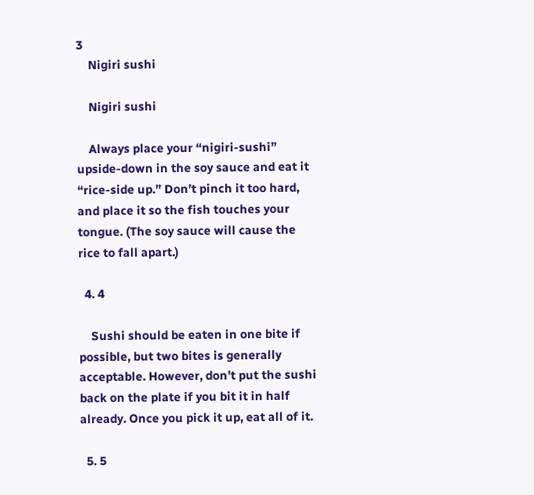3
    Nigiri sushi

    Nigiri sushi

    Always place your “nigiri-sushi” upside-down in the soy sauce and eat it “rice-side up.” Don’t pinch it too hard, and place it so the fish touches your tongue. (The soy sauce will cause the rice to fall apart.)

  4. 4

    Sushi should be eaten in one bite if possible, but two bites is generally acceptable. However, don’t put the sushi back on the plate if you bit it in half already. Once you pick it up, eat all of it.

  5. 5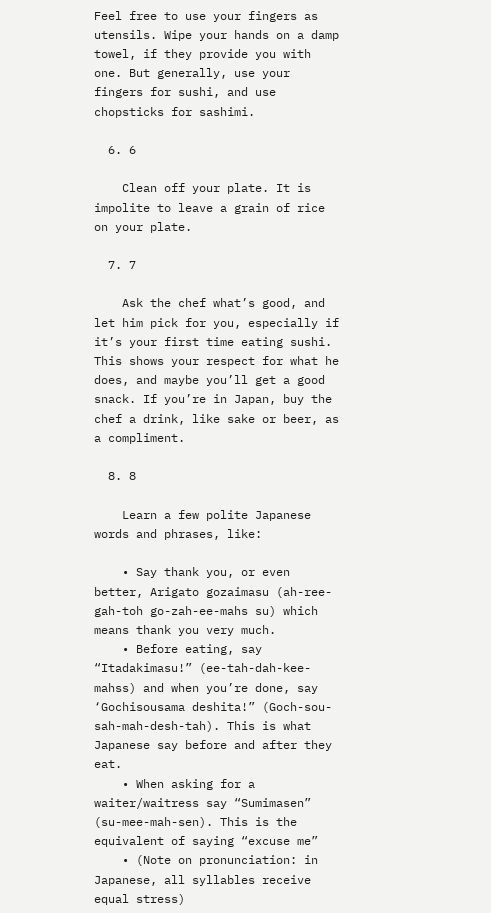Feel free to use your fingers as utensils. Wipe your hands on a damp towel, if they provide you with one. But generally, use your fingers for sushi, and use chopsticks for sashimi.

  6. 6

    Clean off your plate. It is impolite to leave a grain of rice on your plate.

  7. 7

    Ask the chef what’s good, and let him pick for you, especially if it’s your first time eating sushi. This shows your respect for what he does, and maybe you’ll get a good snack. If you’re in Japan, buy the chef a drink, like sake or beer, as a compliment.

  8. 8

    Learn a few polite Japanese words and phrases, like:

    • Say thank you, or even better, Arigato gozaimasu (ah-ree-gah-toh go-zah-ee-mahs su) which means thank you very much.
    • Before eating, say “Itadakimasu!” (ee-tah-dah-kee-mahss) and when you’re done, say ‘Gochisousama deshita!” (Goch-sou-sah-mah-desh-tah). This is what Japanese say before and after they eat.
    • When asking for a waiter/waitress say “Sumimasen” (su-mee-mah-sen). This is the equivalent of saying “excuse me”
    • (Note on pronunciation: in Japanese, all syllables receive equal stress)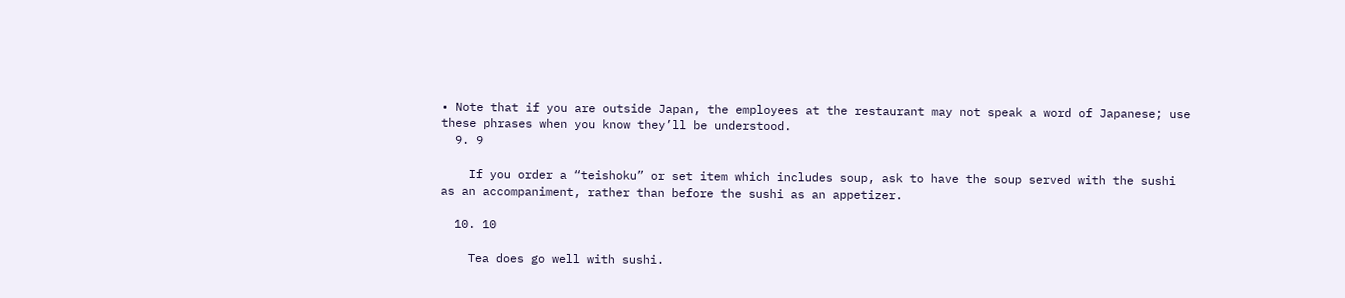• Note that if you are outside Japan, the employees at the restaurant may not speak a word of Japanese; use these phrases when you know they’ll be understood.
  9. 9

    If you order a “teishoku” or set item which includes soup, ask to have the soup served with the sushi as an accompaniment, rather than before the sushi as an appetizer.

  10. 10

    Tea does go well with sushi.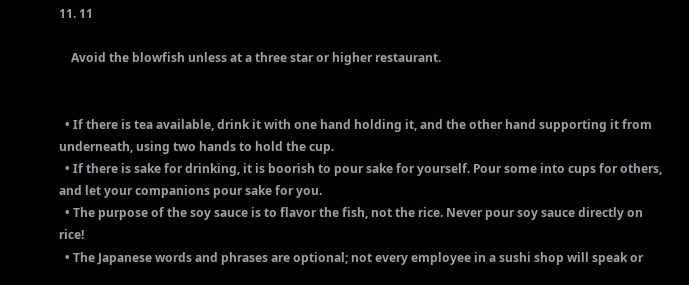11. 11

    Avoid the blowfish unless at a three star or higher restaurant.


  • If there is tea available, drink it with one hand holding it, and the other hand supporting it from underneath, using two hands to hold the cup.
  • If there is sake for drinking, it is boorish to pour sake for yourself. Pour some into cups for others, and let your companions pour sake for you.
  • The purpose of the soy sauce is to flavor the fish, not the rice. Never pour soy sauce directly on rice!
  • The Japanese words and phrases are optional; not every employee in a sushi shop will speak or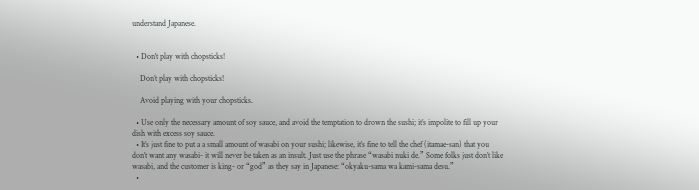understand Japanese.


  • Don't play with chopsticks!

    Don’t play with chopsticks!

    Avoid playing with your chopsticks.

  • Use only the necessary amount of soy sauce, and avoid the temptation to drown the sushi; it’s impolite to fill up your dish with excess soy sauce.
  • It’s just fine to put a a small amount of wasabi on your sushi; likewise, it’s fine to tell the chef (itamae-san) that you don’t want any wasabi- it will never be taken as an insult. Just use the phrase “wasabi nuki de.” Some folks just don’t like wasabi, and the customer is king- or “god” as they say in Japanese: “okyaku-sama wa kami-sama desu.”
  •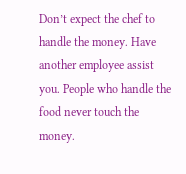Don’t expect the chef to handle the money. Have another employee assist you. People who handle the food never touch the money.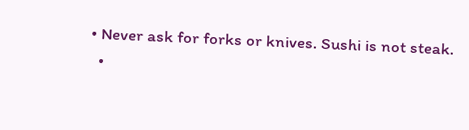• Never ask for forks or knives. Sushi is not steak.
  •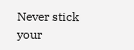Never stick your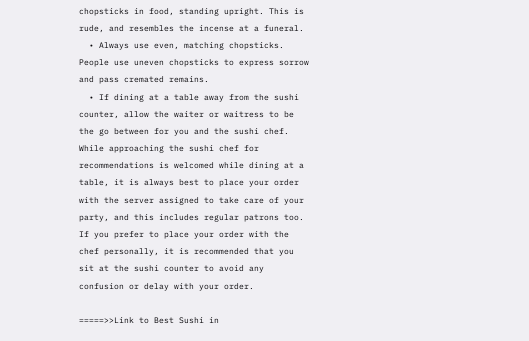chopsticks in food, standing upright. This is rude, and resembles the incense at a funeral.
  • Always use even, matching chopsticks. People use uneven chopsticks to express sorrow and pass cremated remains.
  • If dining at a table away from the sushi counter, allow the waiter or waitress to be the go between for you and the sushi chef. While approaching the sushi chef for recommendations is welcomed while dining at a table, it is always best to place your order with the server assigned to take care of your party, and this includes regular patrons too. If you prefer to place your order with the chef personally, it is recommended that you sit at the sushi counter to avoid any confusion or delay with your order.

=====>>Link to Best Sushi in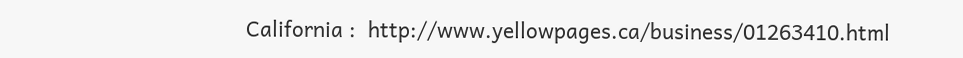California :  http://www.yellowpages.ca/business/01263410.html